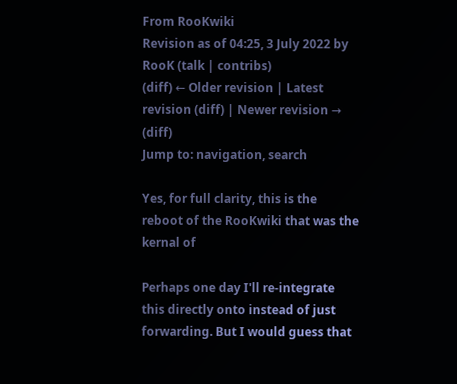From RooKwiki
Revision as of 04:25, 3 July 2022 by RooK (talk | contribs)
(diff) ← Older revision | Latest revision (diff) | Newer revision → (diff)
Jump to: navigation, search

Yes, for full clarity, this is the reboot of the RooKwiki that was the kernal of

Perhaps one day I'll re-integrate this directly onto instead of just forwarding. But I would guess that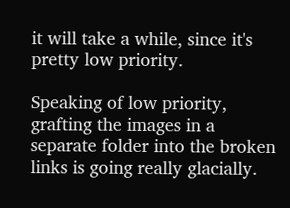it will take a while, since it's pretty low priority.

Speaking of low priority, grafting the images in a separate folder into the broken links is going really glacially.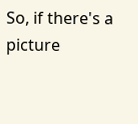So, if there's a picture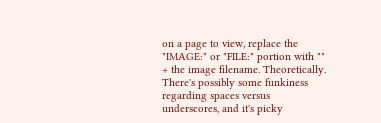on a page to view, replace the "IMAGE:" or "FILE:" portion with "" + the image filename. Theoretically. There's possibly some funkiness regarding spaces versus underscores, and it's picky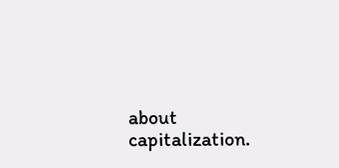about capitalization.